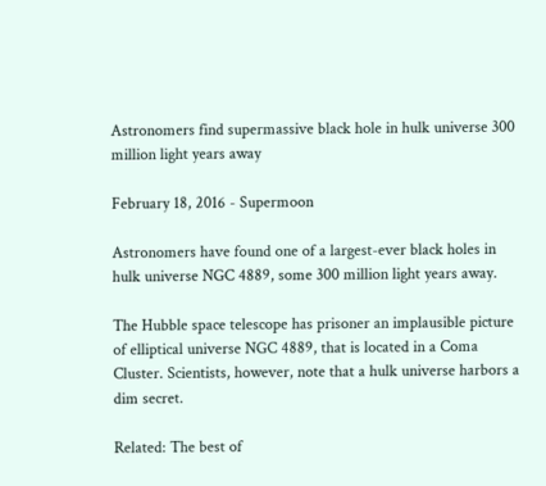Astronomers find supermassive black hole in hulk universe 300 million light years away

February 18, 2016 - Supermoon

Astronomers have found one of a largest-ever black holes in hulk universe NGC 4889, some 300 million light years away.

The Hubble space telescope has prisoner an implausible picture of elliptical universe NGC 4889, that is located in a Coma Cluster. Scientists, however, note that a hulk universe harbors a dim secret.

Related: The best of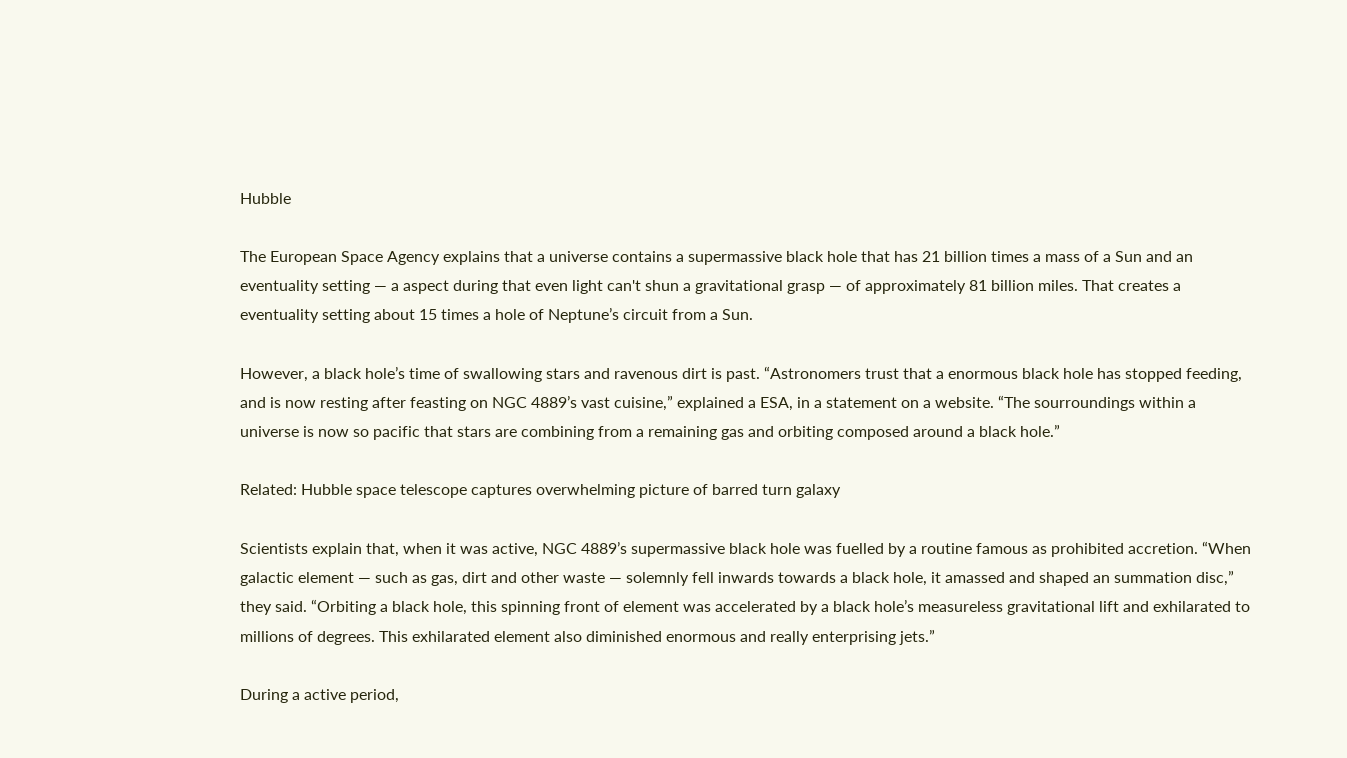Hubble

The European Space Agency explains that a universe contains a supermassive black hole that has 21 billion times a mass of a Sun and an eventuality setting — a aspect during that even light can't shun a gravitational grasp — of approximately 81 billion miles. That creates a eventuality setting about 15 times a hole of Neptune’s circuit from a Sun.

However, a black hole’s time of swallowing stars and ravenous dirt is past. “Astronomers trust that a enormous black hole has stopped feeding, and is now resting after feasting on NGC 4889’s vast cuisine,” explained a ESA, in a statement on a website. “The sourroundings within a universe is now so pacific that stars are combining from a remaining gas and orbiting composed around a black hole.”

Related: Hubble space telescope captures overwhelming picture of barred turn galaxy

Scientists explain that, when it was active, NGC 4889’s supermassive black hole was fuelled by a routine famous as prohibited accretion. “When galactic element — such as gas, dirt and other waste — solemnly fell inwards towards a black hole, it amassed and shaped an summation disc,” they said. “Orbiting a black hole, this spinning front of element was accelerated by a black hole’s measureless gravitational lift and exhilarated to millions of degrees. This exhilarated element also diminished enormous and really enterprising jets.”

During a active period,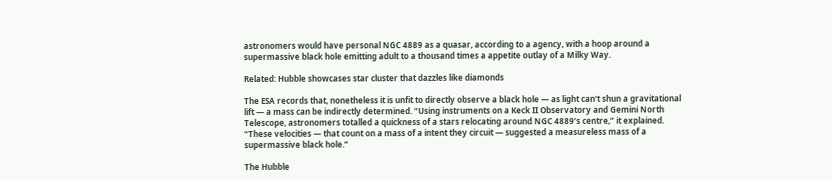astronomers would have personal NGC 4889 as a quasar, according to a agency, with a hoop around a supermassive black hole emitting adult to a thousand times a appetite outlay of a Milky Way.

Related: Hubble showcases star cluster that dazzles like diamonds

The ESA records that, nonetheless it is unfit to directly observe a black hole — as light can't shun a gravitational lift — a mass can be indirectly determined. “Using instruments on a Keck II Observatory and Gemini North Telescope, astronomers totalled a quickness of a stars relocating around NGC 4889’s centre,” it explained. “These velocities — that count on a mass of a intent they circuit — suggested a measureless mass of a supermassive black hole.”

The Hubble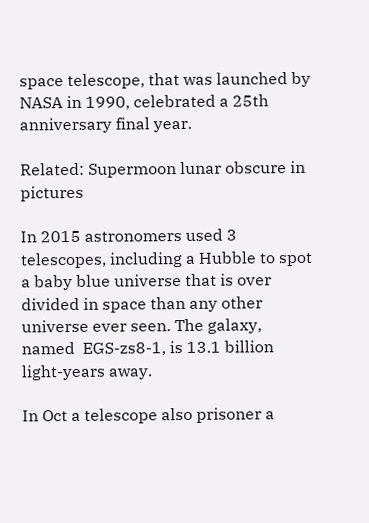space telescope, that was launched by NASA in 1990, celebrated a 25th anniversary final year.

Related: Supermoon lunar obscure in pictures

In 2015 astronomers used 3 telescopes, including a Hubble to spot a baby blue universe that is over divided in space than any other universe ever seen. The galaxy, named  EGS-zs8-1, is 13.1 billion light-years away.

In Oct a telescope also prisoner a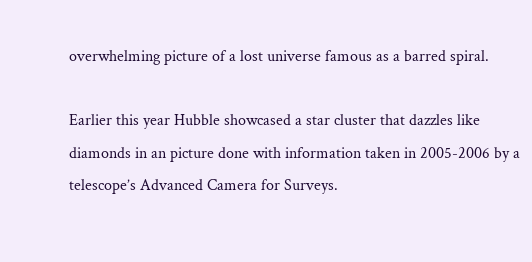overwhelming picture of a lost universe famous as a barred spiral.

Earlier this year Hubble showcased a star cluster that dazzles like diamonds in an picture done with information taken in 2005-2006 by a telescope’s Advanced Camera for Surveys.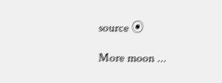source ⦿

More moon ...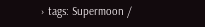› tags: Supermoon /